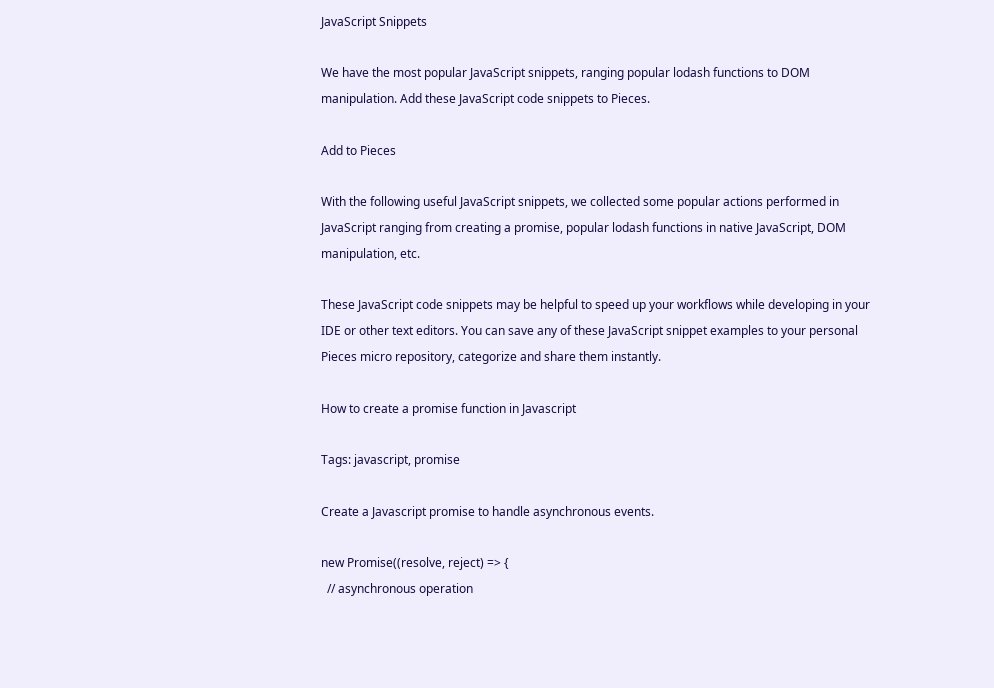JavaScript Snippets

We have the most popular JavaScript snippets, ranging popular lodash functions to DOM manipulation. Add these JavaScript code snippets to Pieces.

Add to Pieces

With the following useful JavaScript snippets, we collected some popular actions performed in JavaScript ranging from creating a promise, popular lodash functions in native JavaScript, DOM manipulation, etc.

These JavaScript code snippets may be helpful to speed up your workflows while developing in your IDE or other text editors. You can save any of these JavaScript snippet examples to your personal Pieces micro repository, categorize and share them instantly.

How to create a promise function in Javascript

Tags: javascript, promise

Create a Javascript promise to handle asynchronous events.

new Promise((resolve, reject) => {
  // asynchronous operation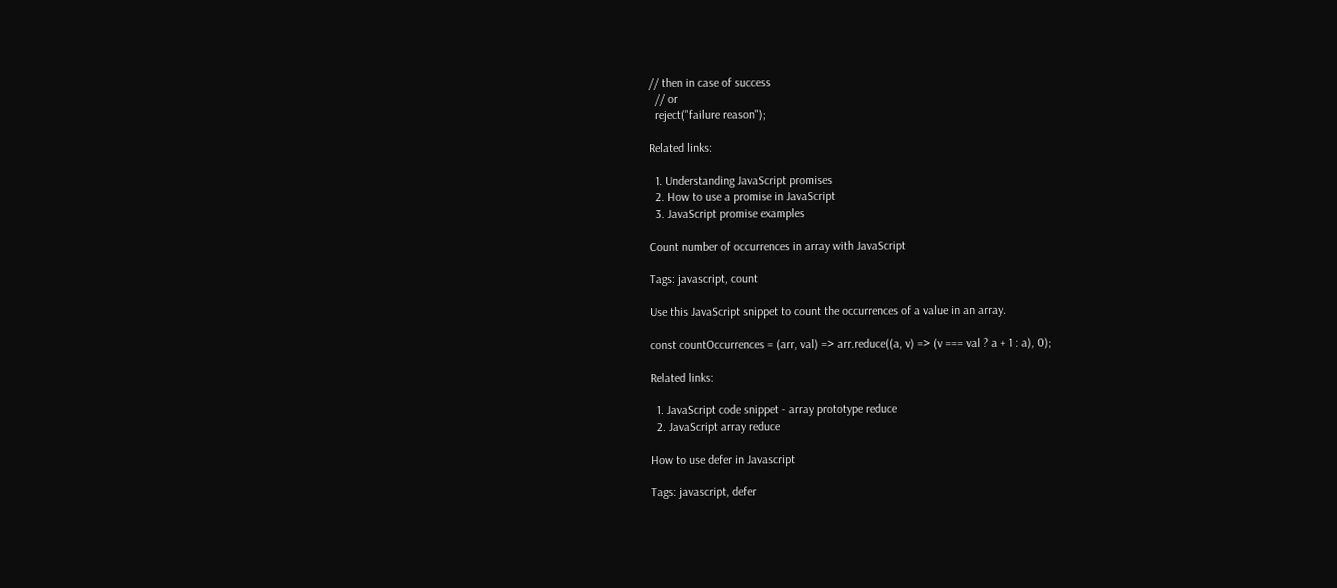// then in case of success
  // or
  reject("failure reason");

Related links:

  1. Understanding JavaScript promises
  2. How to use a promise in JavaScript
  3. JavaScript promise examples

Count number of occurrences in array with JavaScript

Tags: javascript, count

Use this JavaScript snippet to count the occurrences of a value in an array.

const countOccurrences = (arr, val) => arr.reduce((a, v) => (v === val ? a + 1 : a), 0);

Related links:

  1. JavaScript code snippet - array prototype reduce
  2. JavaScript array reduce

How to use defer in Javascript

Tags: javascript, defer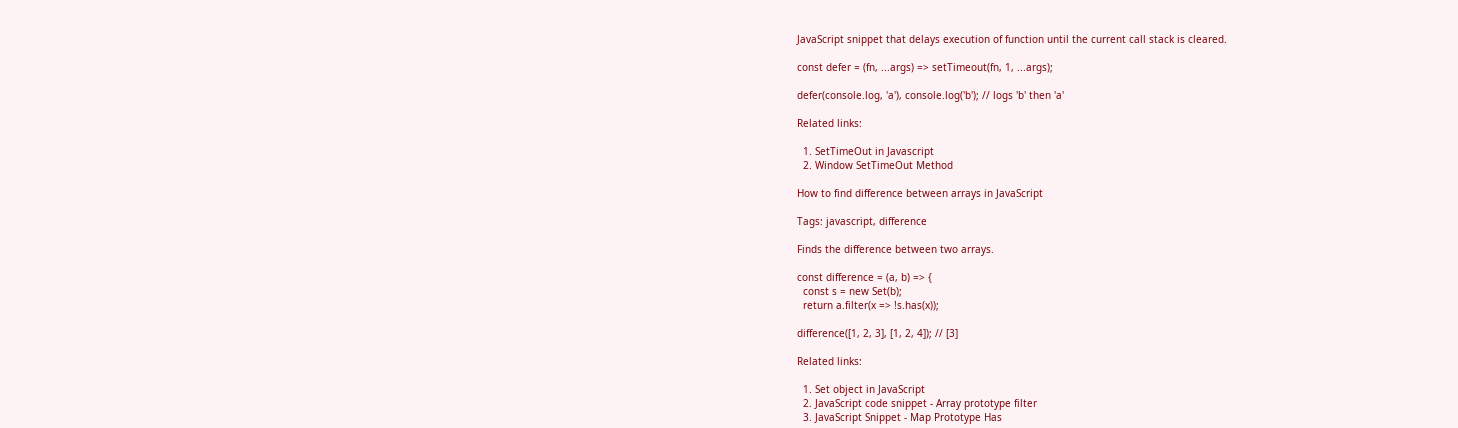JavaScript snippet that delays execution of function until the current call stack is cleared.

const defer = (fn, ...args) => setTimeout(fn, 1, ...args);

defer(console.log, 'a'), console.log('b'); // logs 'b' then 'a'

Related links:

  1. SetTimeOut in Javascript
  2. Window SetTimeOut Method

How to find difference between arrays in JavaScript

Tags: javascript, difference

Finds the difference between two arrays.

const difference = (a, b) => {
  const s = new Set(b);
  return a.filter(x => !s.has(x));

difference([1, 2, 3], [1, 2, 4]); // [3]

Related links:

  1. Set object in JavaScript
  2. JavaScript code snippet - Array prototype filter
  3. JavaScript Snippet - Map Prototype Has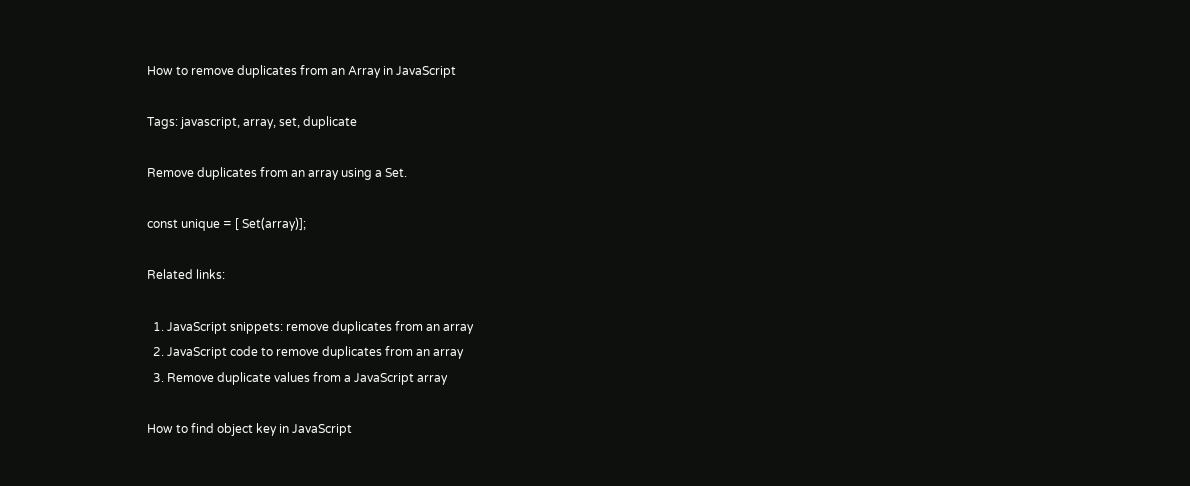How to remove duplicates from an Array in JavaScript

Tags: javascript, array, set, duplicate

Remove duplicates from an array using a Set.

const unique = [ Set(array)];

Related links:

  1. JavaScript snippets: remove duplicates from an array
  2. JavaScript code to remove duplicates from an array
  3. Remove duplicate values from a JavaScript array

How to find object key in JavaScript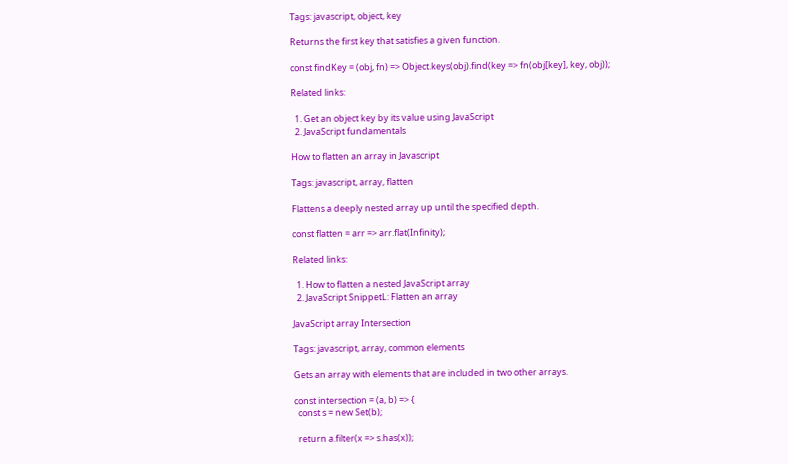Tags: javascript, object, key

Returns the first key that satisfies a given function.

const findKey = (obj, fn) => Object.keys(obj).find(key => fn(obj[key], key, obj));

Related links:

  1. Get an object key by its value using JavaScript
  2. JavaScript fundamentals

How to flatten an array in Javascript

Tags: javascript, array, flatten

Flattens a deeply nested array up until the specified depth.

const flatten = arr => arr.flat(Infinity);

Related links:

  1. How to flatten a nested JavaScript array
  2. JavaScript SnippetL: Flatten an array

JavaScript array Intersection

Tags: javascript, array, common elements

Gets an array with elements that are included in two other arrays.

const intersection = (a, b) => {
  const s = new Set(b);

  return a.filter(x => s.has(x));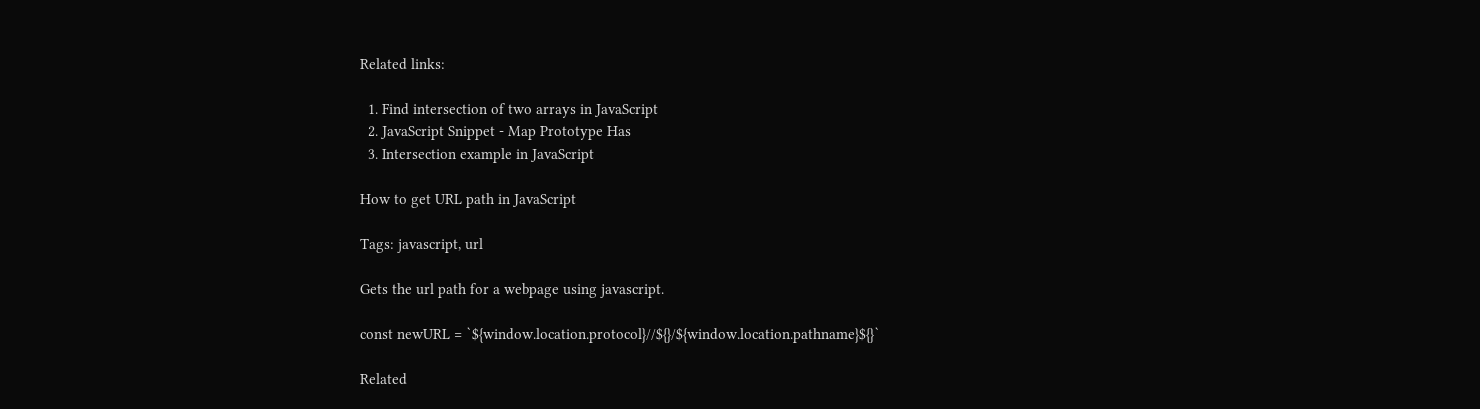Related links:

  1. Find intersection of two arrays in JavaScript
  2. JavaScript Snippet - Map Prototype Has
  3. Intersection example in JavaScript

How to get URL path in JavaScript

Tags: javascript, url

Gets the url path for a webpage using javascript.

const newURL = `${window.location.protocol}//${}/${window.location.pathname}${}`

Related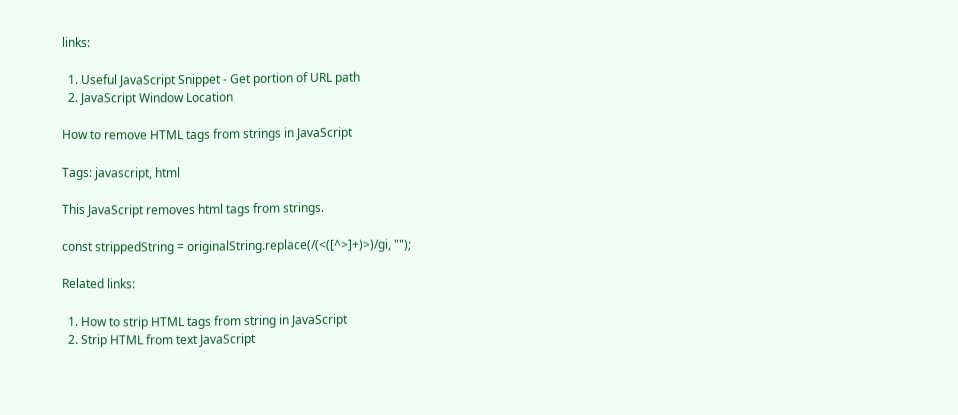links:

  1. Useful JavaScript Snippet - Get portion of URL path
  2. JavaScript Window Location

How to remove HTML tags from strings in JavaScript

Tags: javascript, html

This JavaScript removes html tags from strings.

const strippedString = originalString.replace(/(<([^>]+)>)/gi, "");

Related links:

  1. How to strip HTML tags from string in JavaScript
  2. Strip HTML from text JavaScript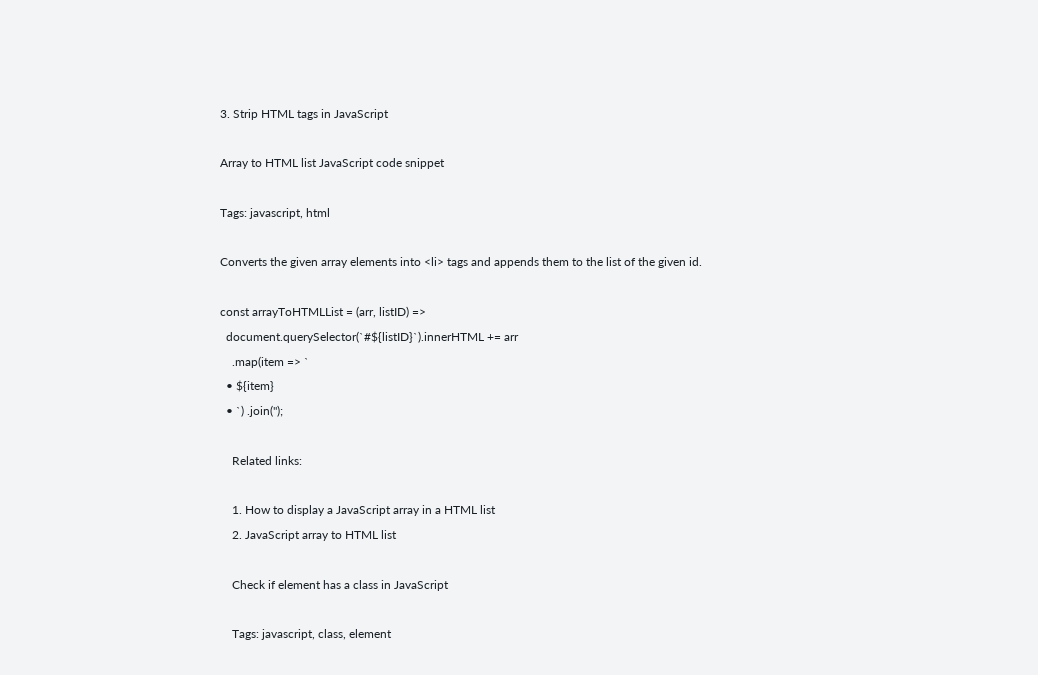3. Strip HTML tags in JavaScript

Array to HTML list JavaScript code snippet

Tags: javascript, html

Converts the given array elements into <li> tags and appends them to the list of the given id.

const arrayToHTMLList = (arr, listID) =>
  document.querySelector(`#${listID}`).innerHTML += arr
    .map(item => `
  • ${item}
  • `) .join('');

    Related links:

    1. How to display a JavaScript array in a HTML list
    2. JavaScript array to HTML list

    Check if element has a class in JavaScript

    Tags: javascript, class, element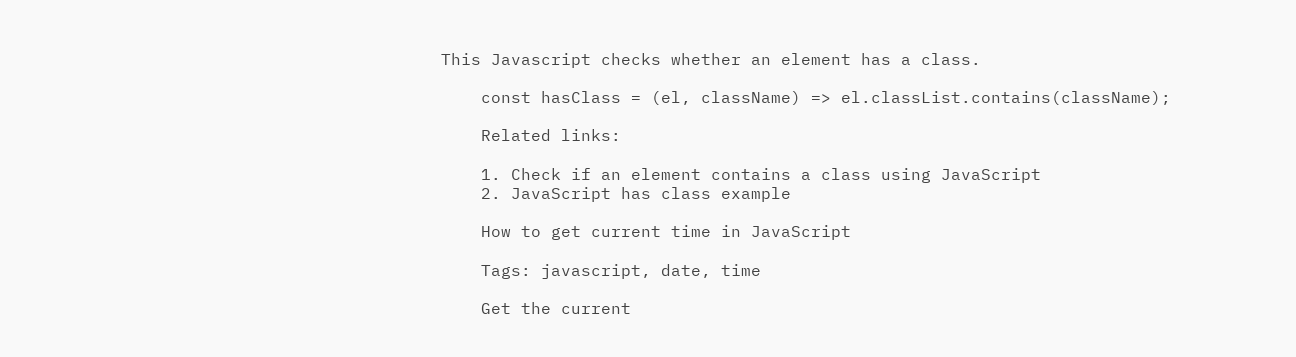This Javascript checks whether an element has a class.

    const hasClass = (el, className) => el.classList.contains(className);

    Related links:

    1. Check if an element contains a class using JavaScript
    2. JavaScript has class example

    How to get current time in JavaScript

    Tags: javascript, date, time

    Get the current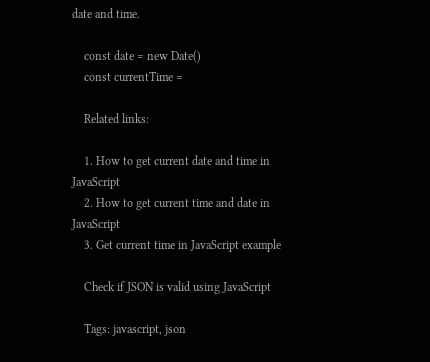date and time.

    const date = new Date()
    const currentTime =

    Related links:

    1. How to get current date and time in JavaScript
    2. How to get current time and date in JavaScript
    3. Get current time in JavaScript example

    Check if JSON is valid using JavaScript

    Tags: javascript, json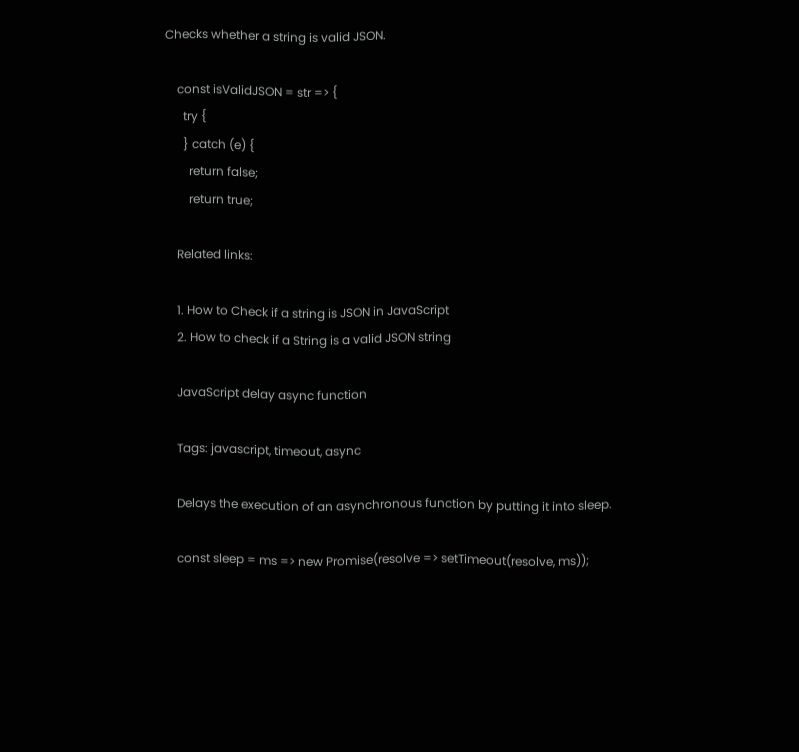Checks whether a string is valid JSON.

    const isValidJSON = str => {
      try {
      } catch (e) {
        return false;
        return true;

    Related links:

    1. How to Check if a string is JSON in JavaScript
    2. How to check if a String is a valid JSON string

    JavaScript delay async function

    Tags: javascript, timeout, async

    Delays the execution of an asynchronous function by putting it into sleep.

    const sleep = ms => new Promise(resolve => setTimeout(resolve, ms));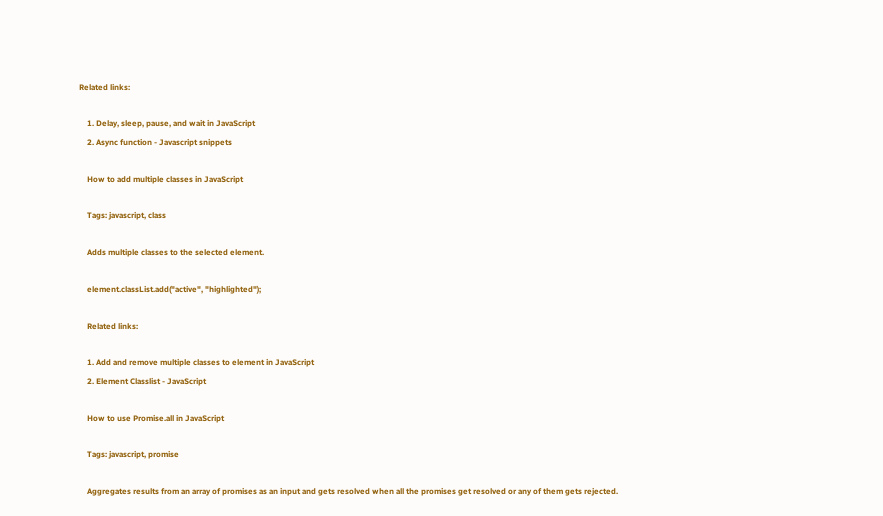Related links:

    1. Delay, sleep, pause, and wait in JavaScript
    2. Async function - Javascript snippets

    How to add multiple classes in JavaScript

    Tags: javascript, class

    Adds multiple classes to the selected element.

    element.classList.add("active", "highlighted");

    Related links:

    1. Add and remove multiple classes to element in JavaScript
    2. Element Classlist - JavaScript

    How to use Promise.all in JavaScript

    Tags: javascript, promise

    Aggregates results from an array of promises as an input and gets resolved when all the promises get resolved or any of them gets rejected.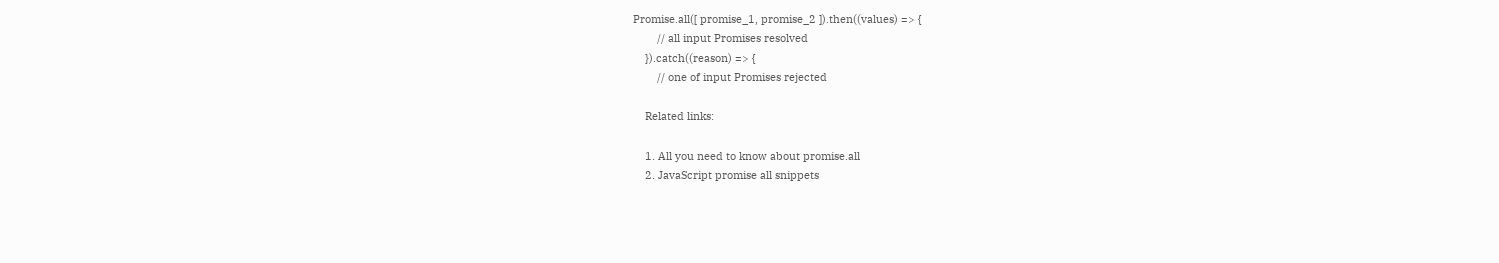Promise.all([ promise_1, promise_2 ]).then((values) => {
        // all input Promises resolved
    }).catch((reason) => {
        // one of input Promises rejected

    Related links:

    1. All you need to know about promise.all
    2. JavaScript promise all snippets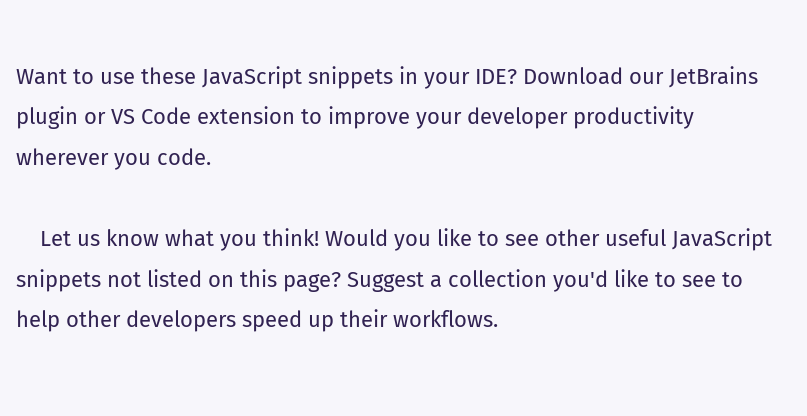Want to use these JavaScript snippets in your IDE? Download our JetBrains plugin or VS Code extension to improve your developer productivity wherever you code.

    Let us know what you think! Would you like to see other useful JavaScript snippets not listed on this page? Suggest a collection you'd like to see to help other developers speed up their workflows.